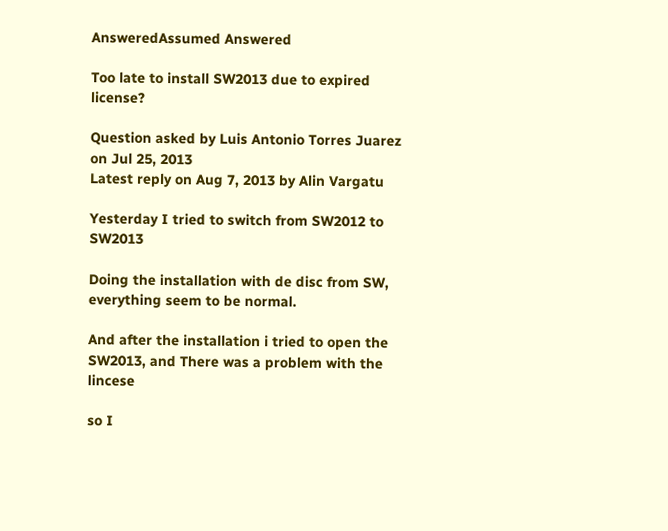AnsweredAssumed Answered

Too late to install SW2013 due to expired license?

Question asked by Luis Antonio Torres Juarez on Jul 25, 2013
Latest reply on Aug 7, 2013 by Alin Vargatu

Yesterday I tried to switch from SW2012 to SW2013

Doing the installation with de disc from SW, everything seem to be normal.

And after the installation i tried to open the SW2013, and There was a problem with the lincese

so I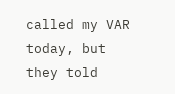called my VAR today, but they told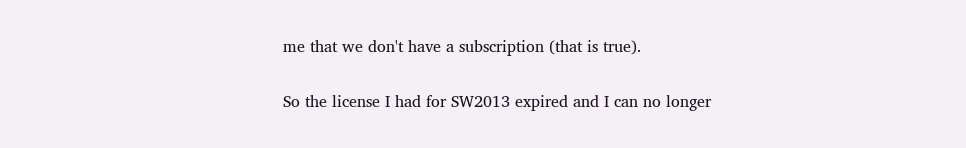me that we don't have a subscription (that is true).

So the license I had for SW2013 expired and I can no longer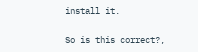install it.

So is this correct?,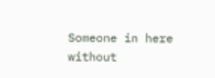Someone in here without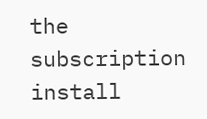the subscription install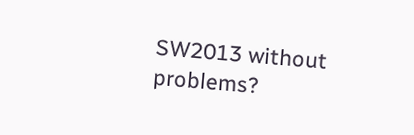SW2013 without problems?